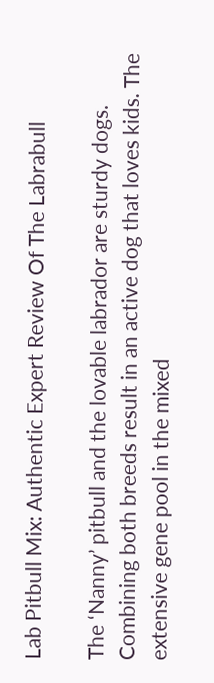Lab Pitbull Mix: Authentic Expert Review Of The Labrabull

The ‘Nanny’ pitbull and the lovable labrador are sturdy dogs. Combining both breeds result in an active dog that loves kids. The extensive gene pool in the mixed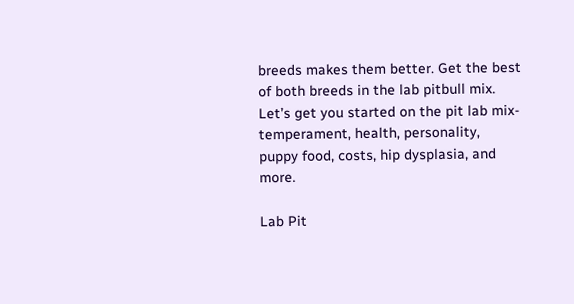breeds makes them better. Get the best of both breeds in the lab pitbull mix. Let’s get you started on the pit lab mix- temperament, health, personality, puppy food, costs, hip dysplasia, and more.

Lab Pit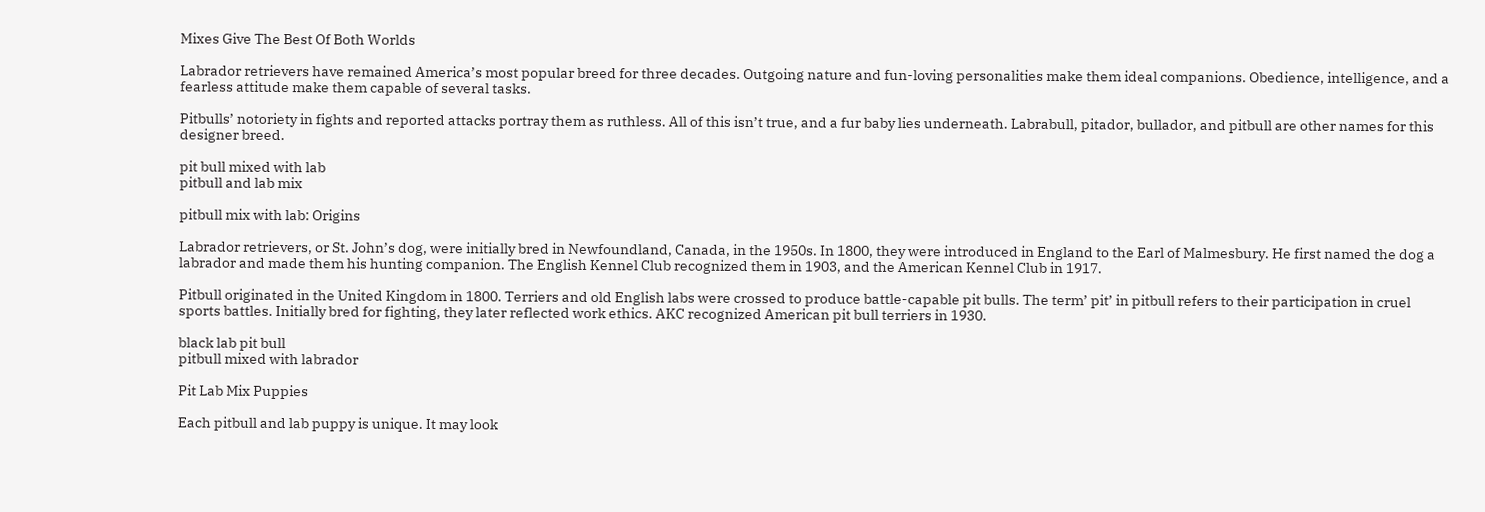Mixes Give The Best Of Both Worlds

Labrador retrievers have remained America’s most popular breed for three decades. Outgoing nature and fun-loving personalities make them ideal companions. Obedience, intelligence, and a fearless attitude make them capable of several tasks.

Pitbulls’ notoriety in fights and reported attacks portray them as ruthless. All of this isn’t true, and a fur baby lies underneath. Labrabull, pitador, bullador, and pitbull are other names for this designer breed.

pit bull mixed with lab
pitbull and lab mix

pitbull mix with lab: Origins

Labrador retrievers, or St. John’s dog, were initially bred in Newfoundland, Canada, in the 1950s. In 1800, they were introduced in England to the Earl of Malmesbury. He first named the dog a labrador and made them his hunting companion. The English Kennel Club recognized them in 1903, and the American Kennel Club in 1917.

Pitbull originated in the United Kingdom in 1800. Terriers and old English labs were crossed to produce battle-capable pit bulls. The term’ pit’ in pitbull refers to their participation in cruel sports battles. Initially bred for fighting, they later reflected work ethics. AKC recognized American pit bull terriers in 1930.

black lab pit bull
pitbull mixed with labrador

Pit Lab Mix Puppies

Each pitbull and lab puppy is unique. It may look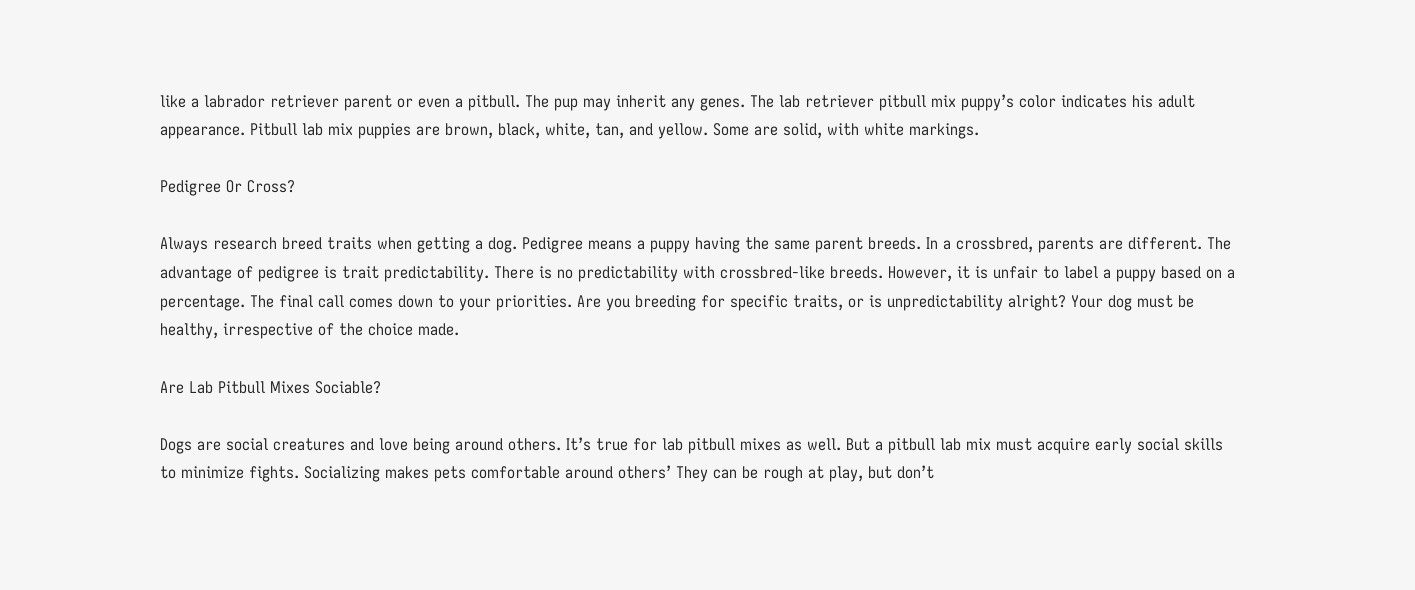like a labrador retriever parent or even a pitbull. The pup may inherit any genes. The lab retriever pitbull mix puppy’s color indicates his adult appearance. Pitbull lab mix puppies are brown, black, white, tan, and yellow. Some are solid, with white markings.

Pedigree Or Cross?

Always research breed traits when getting a dog. Pedigree means a puppy having the same parent breeds. In a crossbred, parents are different. The advantage of pedigree is trait predictability. There is no predictability with crossbred-like breeds. However, it is unfair to label a puppy based on a percentage. The final call comes down to your priorities. Are you breeding for specific traits, or is unpredictability alright? Your dog must be healthy, irrespective of the choice made.

Are Lab Pitbull Mixes Sociable?

Dogs are social creatures and love being around others. It’s true for lab pitbull mixes as well. But a pitbull lab mix must acquire early social skills to minimize fights. Socializing makes pets comfortable around others’ They can be rough at play, but don’t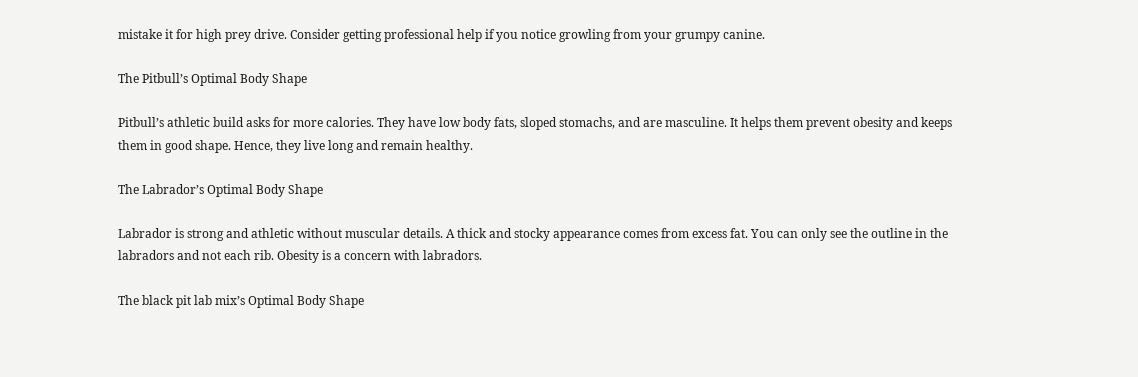mistake it for high prey drive. Consider getting professional help if you notice growling from your grumpy canine.

The Pitbull’s Optimal Body Shape

Pitbull’s athletic build asks for more calories. They have low body fats, sloped stomachs, and are masculine. It helps them prevent obesity and keeps them in good shape. Hence, they live long and remain healthy.

The Labrador’s Optimal Body Shape

Labrador is strong and athletic without muscular details. A thick and stocky appearance comes from excess fat. You can only see the outline in the labradors and not each rib. Obesity is a concern with labradors.

The black pit lab mix’s Optimal Body Shape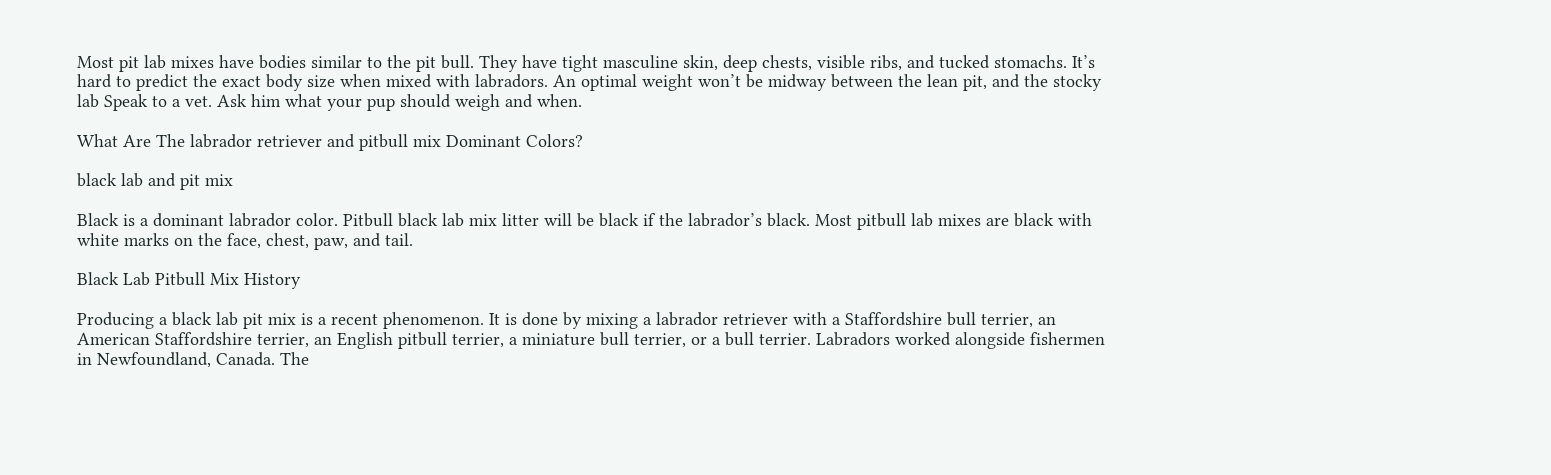Most pit lab mixes have bodies similar to the pit bull. They have tight masculine skin, deep chests, visible ribs, and tucked stomachs. It’s hard to predict the exact body size when mixed with labradors. An optimal weight won’t be midway between the lean pit, and the stocky lab Speak to a vet. Ask him what your pup should weigh and when.

What Are The labrador retriever and pitbull mix Dominant Colors?

black lab and pit mix

Black is a dominant labrador color. Pitbull black lab mix litter will be black if the labrador’s black. Most pitbull lab mixes are black with white marks on the face, chest, paw, and tail.

Black Lab Pitbull Mix History

Producing a black lab pit mix is a recent phenomenon. It is done by mixing a labrador retriever with a Staffordshire bull terrier, an American Staffordshire terrier, an English pitbull terrier, a miniature bull terrier, or a bull terrier. Labradors worked alongside fishermen in Newfoundland, Canada. The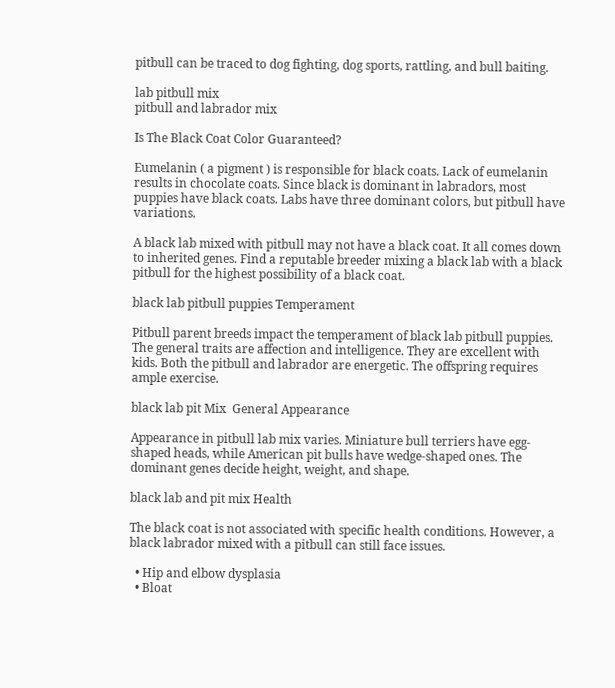pitbull can be traced to dog fighting, dog sports, rattling, and bull baiting.

lab pitbull mix
pitbull and labrador mix

Is The Black Coat Color Guaranteed?

Eumelanin ( a pigment ) is responsible for black coats. Lack of eumelanin results in chocolate coats. Since black is dominant in labradors, most puppies have black coats. Labs have three dominant colors, but pitbull have variations.

A black lab mixed with pitbull may not have a black coat. It all comes down to inherited genes. Find a reputable breeder mixing a black lab with a black pitbull for the highest possibility of a black coat.

black lab pitbull puppies Temperament

Pitbull parent breeds impact the temperament of black lab pitbull puppies. The general traits are affection and intelligence. They are excellent with kids. Both the pitbull and labrador are energetic. The offspring requires ample exercise.

black lab pit Mix  General Appearance

Appearance in pitbull lab mix varies. Miniature bull terriers have egg-shaped heads, while American pit bulls have wedge-shaped ones. The dominant genes decide height, weight, and shape.

black lab and pit mix Health

The black coat is not associated with specific health conditions. However, a black labrador mixed with a pitbull can still face issues.

  • Hip and elbow dysplasia
  • Bloat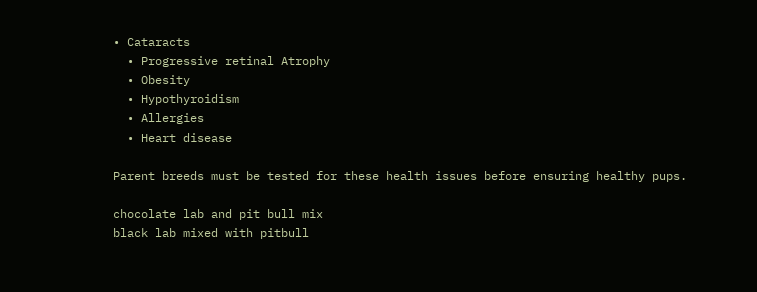• Cataracts
  • Progressive retinal Atrophy
  • Obesity
  • Hypothyroidism
  • Allergies
  • Heart disease

Parent breeds must be tested for these health issues before ensuring healthy pups.

chocolate lab and pit bull mix
black lab mixed with pitbull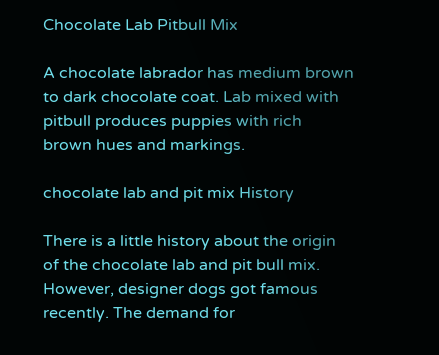Chocolate Lab Pitbull Mix

A chocolate labrador has medium brown to dark chocolate coat. Lab mixed with pitbull produces puppies with rich brown hues and markings.

chocolate lab and pit mix History

There is a little history about the origin of the chocolate lab and pit bull mix. However, designer dogs got famous recently. The demand for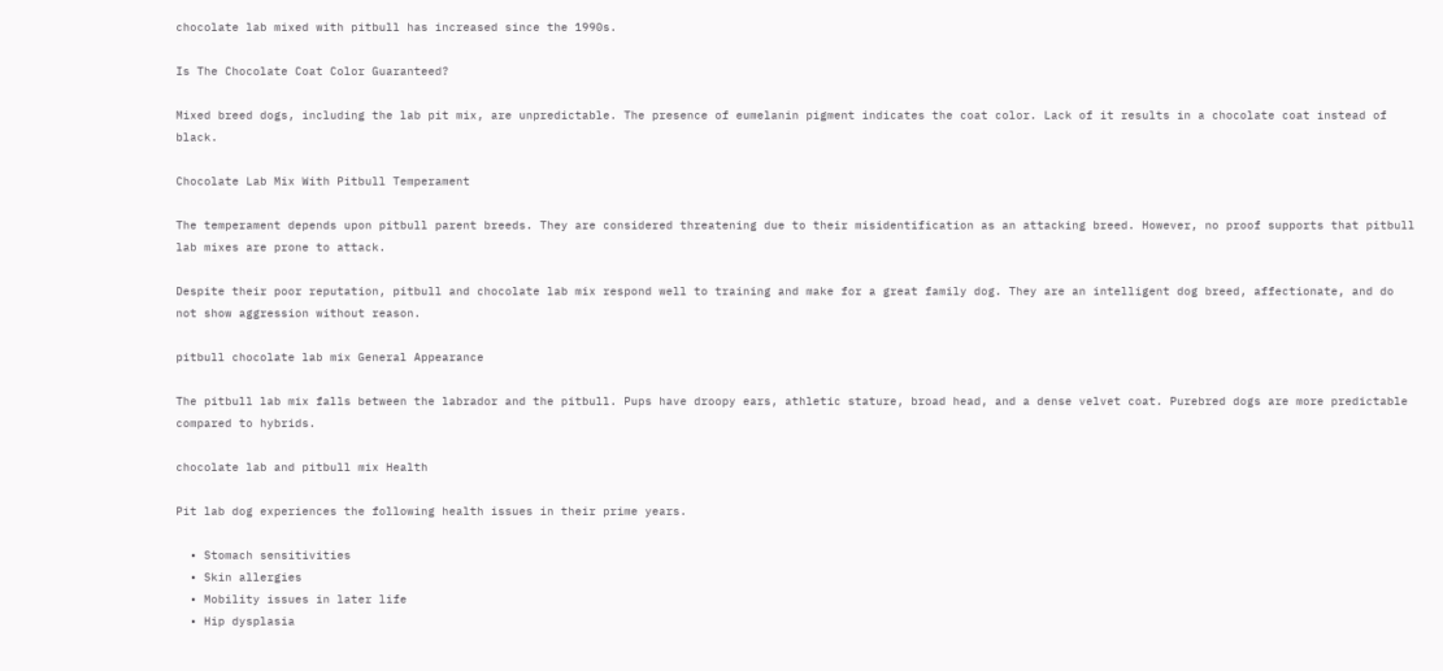chocolate lab mixed with pitbull has increased since the 1990s.

Is The Chocolate Coat Color Guaranteed?

Mixed breed dogs, including the lab pit mix, are unpredictable. The presence of eumelanin pigment indicates the coat color. Lack of it results in a chocolate coat instead of black.

Chocolate Lab Mix With Pitbull Temperament

The temperament depends upon pitbull parent breeds. They are considered threatening due to their misidentification as an attacking breed. However, no proof supports that pitbull lab mixes are prone to attack.

Despite their poor reputation, pitbull and chocolate lab mix respond well to training and make for a great family dog. They are an intelligent dog breed, affectionate, and do not show aggression without reason.

pitbull chocolate lab mix General Appearance

The pitbull lab mix falls between the labrador and the pitbull. Pups have droopy ears, athletic stature, broad head, and a dense velvet coat. Purebred dogs are more predictable compared to hybrids.

chocolate lab and pitbull mix Health

Pit lab dog experiences the following health issues in their prime years.

  • Stomach sensitivities
  • Skin allergies
  • Mobility issues in later life
  • Hip dysplasia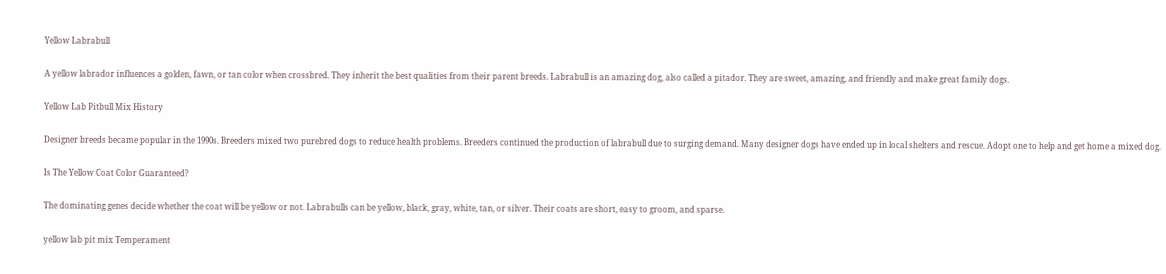Yellow Labrabull

A yellow labrador influences a golden, fawn, or tan color when crossbred. They inherit the best qualities from their parent breeds. Labrabull is an amazing dog, also called a pitador. They are sweet, amazing, and friendly and make great family dogs.

Yellow Lab Pitbull Mix History

Designer breeds became popular in the 1990s. Breeders mixed two purebred dogs to reduce health problems. Breeders continued the production of labrabull due to surging demand. Many designer dogs have ended up in local shelters and rescue. Adopt one to help and get home a mixed dog.

Is The Yellow Coat Color Guaranteed?

The dominating genes decide whether the coat will be yellow or not. Labrabulls can be yellow, black, gray, white, tan, or silver. Their coats are short, easy to groom, and sparse.

yellow lab pit mix Temperament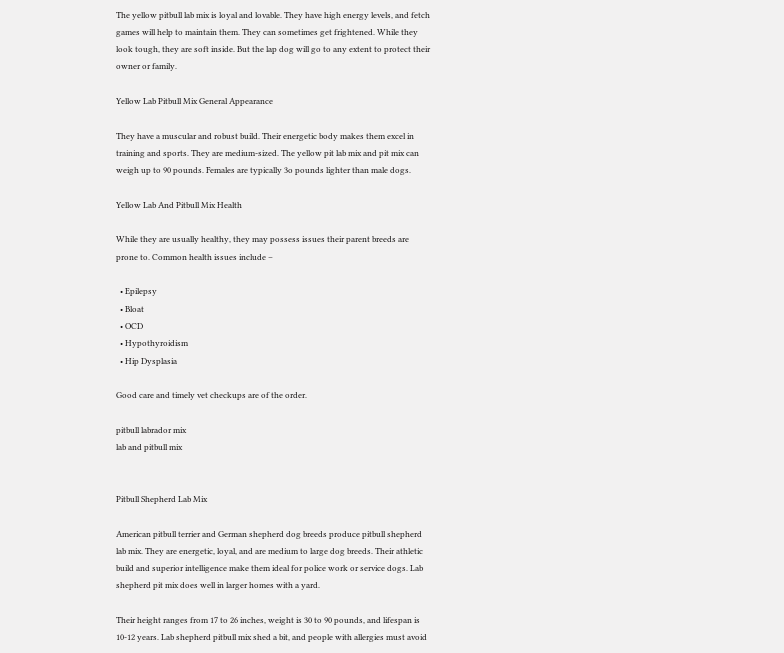The yellow pitbull lab mix is loyal and lovable. They have high energy levels, and fetch games will help to maintain them. They can sometimes get frightened. While they look tough, they are soft inside. But the lap dog will go to any extent to protect their owner or family.

Yellow Lab Pitbull Mix General Appearance

They have a muscular and robust build. Their energetic body makes them excel in training and sports. They are medium-sized. The yellow pit lab mix and pit mix can weigh up to 90 pounds. Females are typically 3o pounds lighter than male dogs.

Yellow Lab And Pitbull Mix Health

While they are usually healthy, they may possess issues their parent breeds are prone to. Common health issues include –

  • Epilepsy
  • Bloat
  • OCD
  • Hypothyroidism
  • Hip Dysplasia

Good care and timely vet checkups are of the order.

pitbull labrador mix
lab and pitbull mix


Pitbull Shepherd Lab Mix

American pitbull terrier and German shepherd dog breeds produce pitbull shepherd lab mix. They are energetic, loyal, and are medium to large dog breeds. Their athletic build and superior intelligence make them ideal for police work or service dogs. Lab shepherd pit mix does well in larger homes with a yard.

Their height ranges from 17 to 26 inches, weight is 30 to 90 pounds, and lifespan is 10-12 years. Lab shepherd pitbull mix shed a bit, and people with allergies must avoid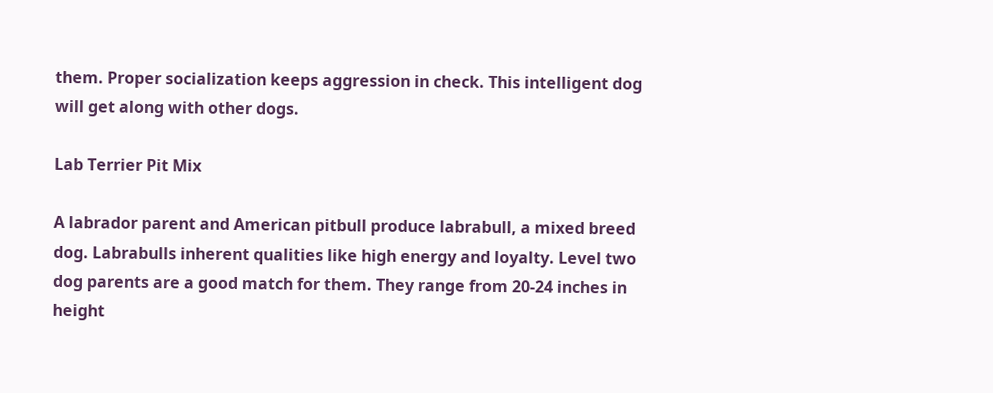them. Proper socialization keeps aggression in check. This intelligent dog will get along with other dogs.

Lab Terrier Pit Mix

A labrador parent and American pitbull produce labrabull, a mixed breed dog. Labrabulls inherent qualities like high energy and loyalty. Level two dog parents are a good match for them. They range from 20-24 inches in height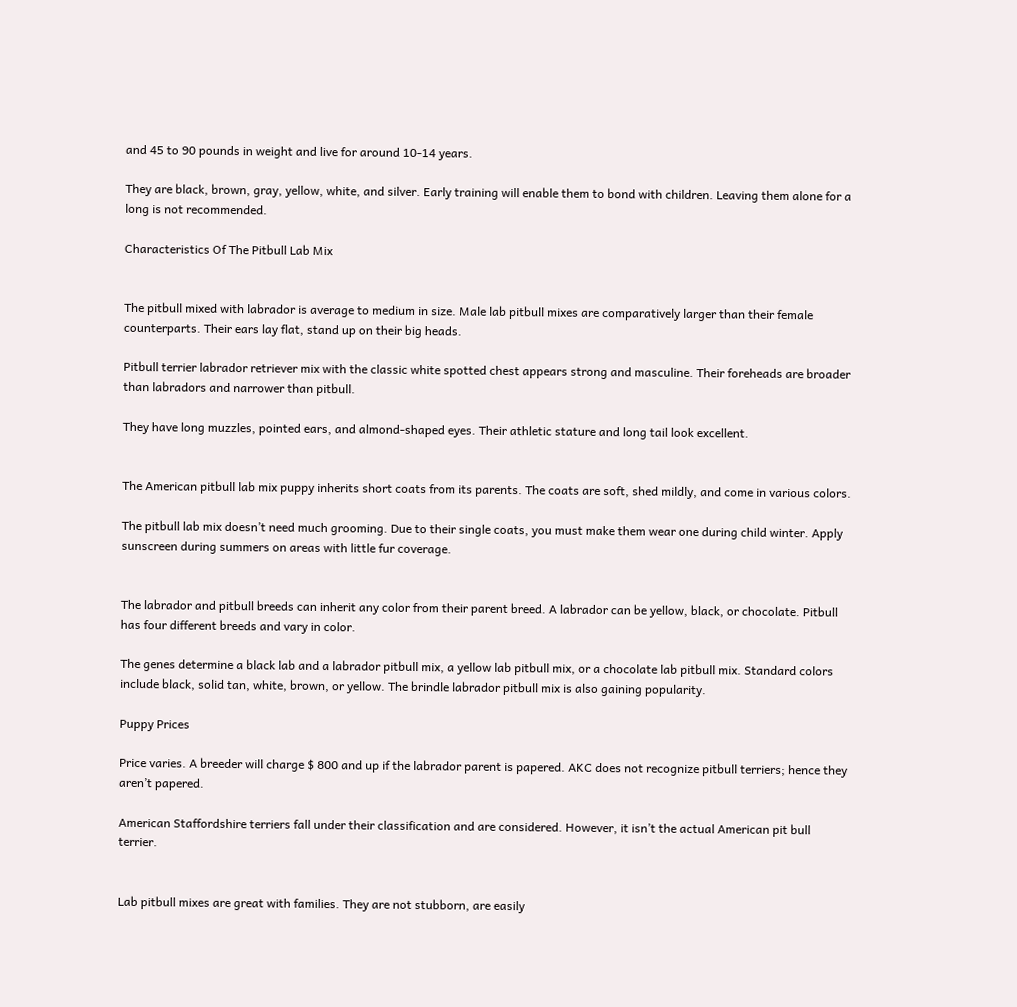and 45 to 90 pounds in weight and live for around 10-14 years.

They are black, brown, gray, yellow, white, and silver. Early training will enable them to bond with children. Leaving them alone for a long is not recommended.

Characteristics Of The Pitbull Lab Mix


The pitbull mixed with labrador is average to medium in size. Male lab pitbull mixes are comparatively larger than their female counterparts. Their ears lay flat, stand up on their big heads.

Pitbull terrier labrador retriever mix with the classic white spotted chest appears strong and masculine. Their foreheads are broader than labradors and narrower than pitbull.

They have long muzzles, pointed ears, and almond-shaped eyes. Their athletic stature and long tail look excellent.


The American pitbull lab mix puppy inherits short coats from its parents. The coats are soft, shed mildly, and come in various colors.

The pitbull lab mix doesn’t need much grooming. Due to their single coats, you must make them wear one during child winter. Apply sunscreen during summers on areas with little fur coverage.


The labrador and pitbull breeds can inherit any color from their parent breed. A labrador can be yellow, black, or chocolate. Pitbull has four different breeds and vary in color.

The genes determine a black lab and a labrador pitbull mix, a yellow lab pitbull mix, or a chocolate lab pitbull mix. Standard colors include black, solid tan, white, brown, or yellow. The brindle labrador pitbull mix is also gaining popularity.

Puppy Prices

Price varies. A breeder will charge $ 800 and up if the labrador parent is papered. AKC does not recognize pitbull terriers; hence they aren’t papered.

American Staffordshire terriers fall under their classification and are considered. However, it isn’t the actual American pit bull terrier.


Lab pitbull mixes are great with families. They are not stubborn, are easily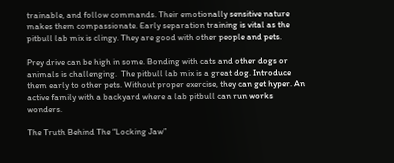trainable, and follow commands. Their emotionally sensitive nature makes them compassionate. Early separation training is vital as the pitbull lab mix is clingy. They are good with other people and pets.

Prey drive can be high in some. Bonding with cats and other dogs or animals is challenging.  The pitbull lab mix is a great dog. Introduce them early to other pets. Without proper exercise, they can get hyper. An active family with a backyard where a lab pitbull can run works wonders.

The Truth Behind The “Locking Jaw”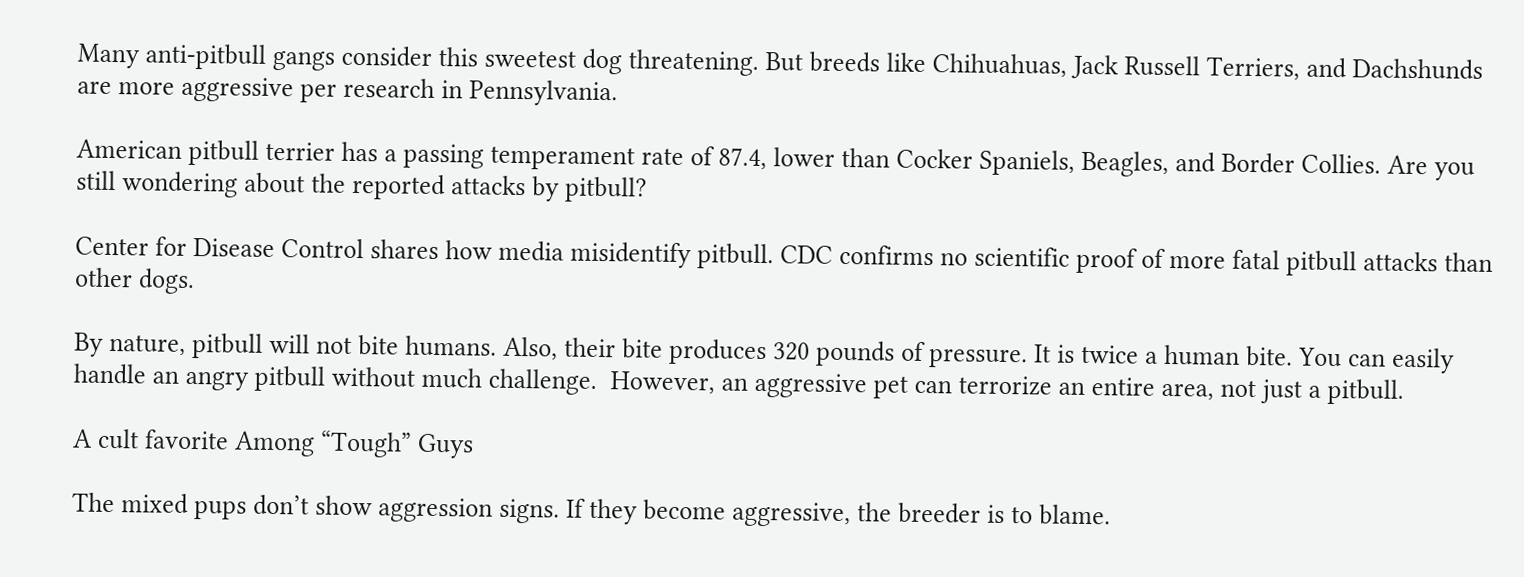Many anti-pitbull gangs consider this sweetest dog threatening. But breeds like Chihuahuas, Jack Russell Terriers, and Dachshunds are more aggressive per research in Pennsylvania.

American pitbull terrier has a passing temperament rate of 87.4, lower than Cocker Spaniels, Beagles, and Border Collies. Are you still wondering about the reported attacks by pitbull?

Center for Disease Control shares how media misidentify pitbull. CDC confirms no scientific proof of more fatal pitbull attacks than other dogs.

By nature, pitbull will not bite humans. Also, their bite produces 320 pounds of pressure. It is twice a human bite. You can easily handle an angry pitbull without much challenge.  However, an aggressive pet can terrorize an entire area, not just a pitbull.

A cult favorite Among “Tough” Guys

The mixed pups don’t show aggression signs. If they become aggressive, the breeder is to blame.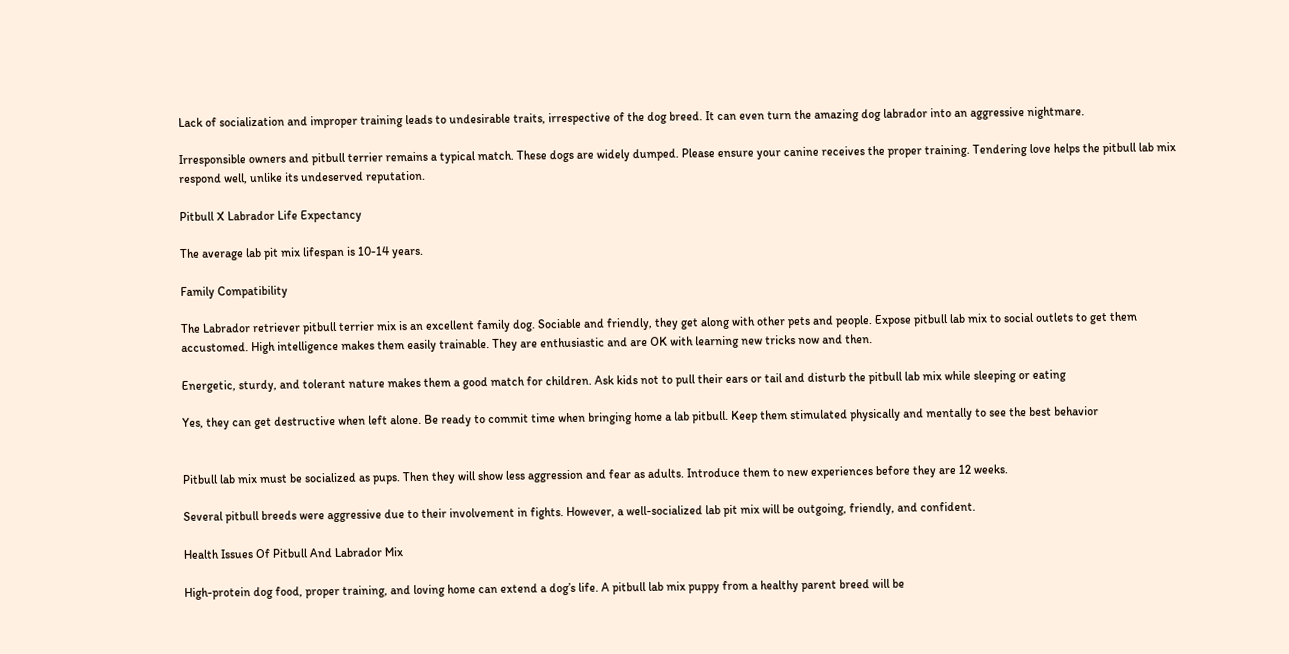Lack of socialization and improper training leads to undesirable traits, irrespective of the dog breed. It can even turn the amazing dog labrador into an aggressive nightmare.

Irresponsible owners and pitbull terrier remains a typical match. These dogs are widely dumped. Please ensure your canine receives the proper training. Tendering love helps the pitbull lab mix respond well, unlike its undeserved reputation.

Pitbull X Labrador Life Expectancy

The average lab pit mix lifespan is 10-14 years.

Family Compatibility

The Labrador retriever pitbull terrier mix is an excellent family dog. Sociable and friendly, they get along with other pets and people. Expose pitbull lab mix to social outlets to get them accustomed. High intelligence makes them easily trainable. They are enthusiastic and are OK with learning new tricks now and then.

Energetic, sturdy, and tolerant nature makes them a good match for children. Ask kids not to pull their ears or tail and disturb the pitbull lab mix while sleeping or eating

Yes, they can get destructive when left alone. Be ready to commit time when bringing home a lab pitbull. Keep them stimulated physically and mentally to see the best behavior


Pitbull lab mix must be socialized as pups. Then they will show less aggression and fear as adults. Introduce them to new experiences before they are 12 weeks.

Several pitbull breeds were aggressive due to their involvement in fights. However, a well-socialized lab pit mix will be outgoing, friendly, and confident.

Health Issues Of Pitbull And Labrador Mix

High-protein dog food, proper training, and loving home can extend a dog’s life. A pitbull lab mix puppy from a healthy parent breed will be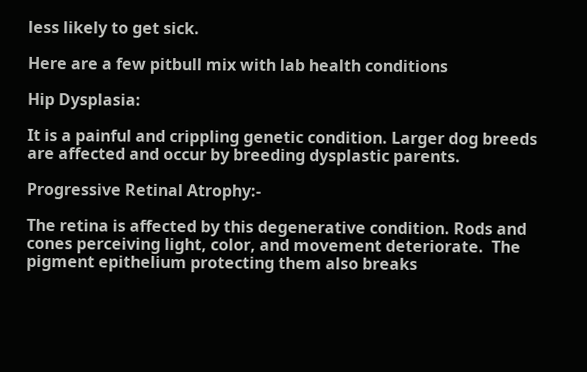less likely to get sick.

Here are a few pitbull mix with lab health conditions

Hip Dysplasia:

It is a painful and crippling genetic condition. Larger dog breeds are affected and occur by breeding dysplastic parents.

Progressive Retinal Atrophy:-

The retina is affected by this degenerative condition. Rods and cones perceiving light, color, and movement deteriorate.  The pigment epithelium protecting them also breaks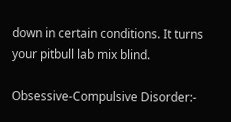down in certain conditions. It turns your pitbull lab mix blind.

Obsessive-Compulsive Disorder:-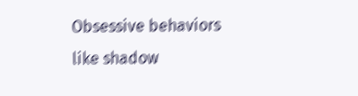Obsessive behaviors like shadow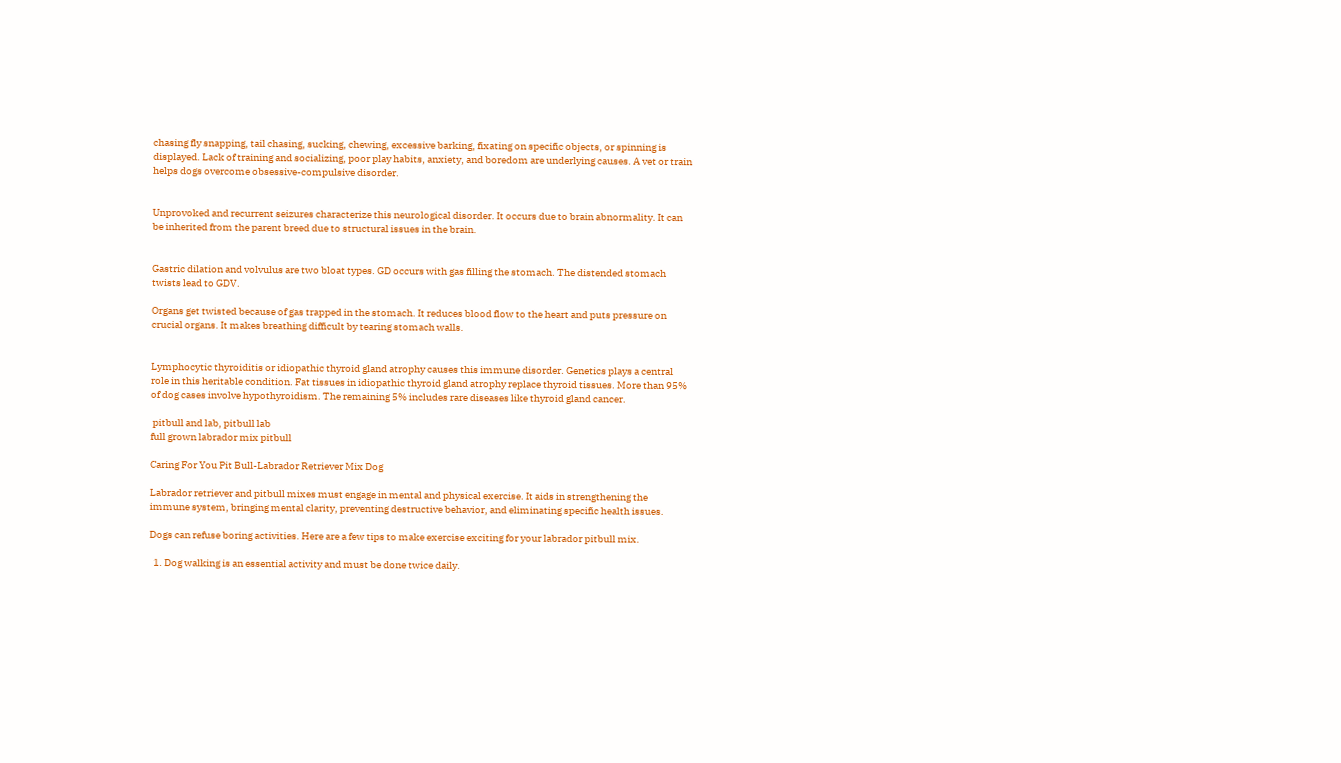chasing fly snapping, tail chasing, sucking, chewing, excessive barking, fixating on specific objects, or spinning is displayed. Lack of training and socializing, poor play habits, anxiety, and boredom are underlying causes. A vet or train helps dogs overcome obsessive-compulsive disorder.


Unprovoked and recurrent seizures characterize this neurological disorder. It occurs due to brain abnormality. It can be inherited from the parent breed due to structural issues in the brain.


Gastric dilation and volvulus are two bloat types. GD occurs with gas filling the stomach. The distended stomach twists lead to GDV.

Organs get twisted because of gas trapped in the stomach. It reduces blood flow to the heart and puts pressure on crucial organs. It makes breathing difficult by tearing stomach walls.


Lymphocytic thyroiditis or idiopathic thyroid gland atrophy causes this immune disorder. Genetics plays a central role in this heritable condition. Fat tissues in idiopathic thyroid gland atrophy replace thyroid tissues. More than 95% of dog cases involve hypothyroidism. The remaining 5% includes rare diseases like thyroid gland cancer.

 pitbull and lab, pitbull lab
full grown labrador mix pitbull

Caring For You Pit Bull-Labrador Retriever Mix Dog

Labrador retriever and pitbull mixes must engage in mental and physical exercise. It aids in strengthening the immune system, bringing mental clarity, preventing destructive behavior, and eliminating specific health issues.

Dogs can refuse boring activities. Here are a few tips to make exercise exciting for your labrador pitbull mix.

  1. Dog walking is an essential activity and must be done twice daily.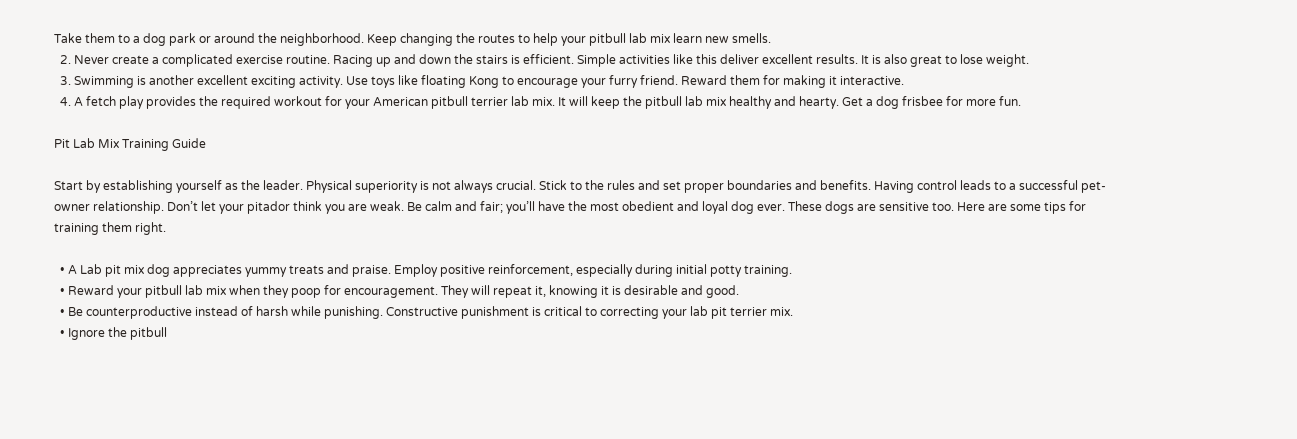Take them to a dog park or around the neighborhood. Keep changing the routes to help your pitbull lab mix learn new smells.
  2. Never create a complicated exercise routine. Racing up and down the stairs is efficient. Simple activities like this deliver excellent results. It is also great to lose weight.
  3. Swimming is another excellent exciting activity. Use toys like floating Kong to encourage your furry friend. Reward them for making it interactive.
  4. A fetch play provides the required workout for your American pitbull terrier lab mix. It will keep the pitbull lab mix healthy and hearty. Get a dog frisbee for more fun.

Pit Lab Mix Training Guide

Start by establishing yourself as the leader. Physical superiority is not always crucial. Stick to the rules and set proper boundaries and benefits. Having control leads to a successful pet-owner relationship. Don’t let your pitador think you are weak. Be calm and fair; you’ll have the most obedient and loyal dog ever. These dogs are sensitive too. Here are some tips for training them right.

  • A Lab pit mix dog appreciates yummy treats and praise. Employ positive reinforcement, especially during initial potty training.
  • Reward your pitbull lab mix when they poop for encouragement. They will repeat it, knowing it is desirable and good.
  • Be counterproductive instead of harsh while punishing. Constructive punishment is critical to correcting your lab pit terrier mix.
  • Ignore the pitbull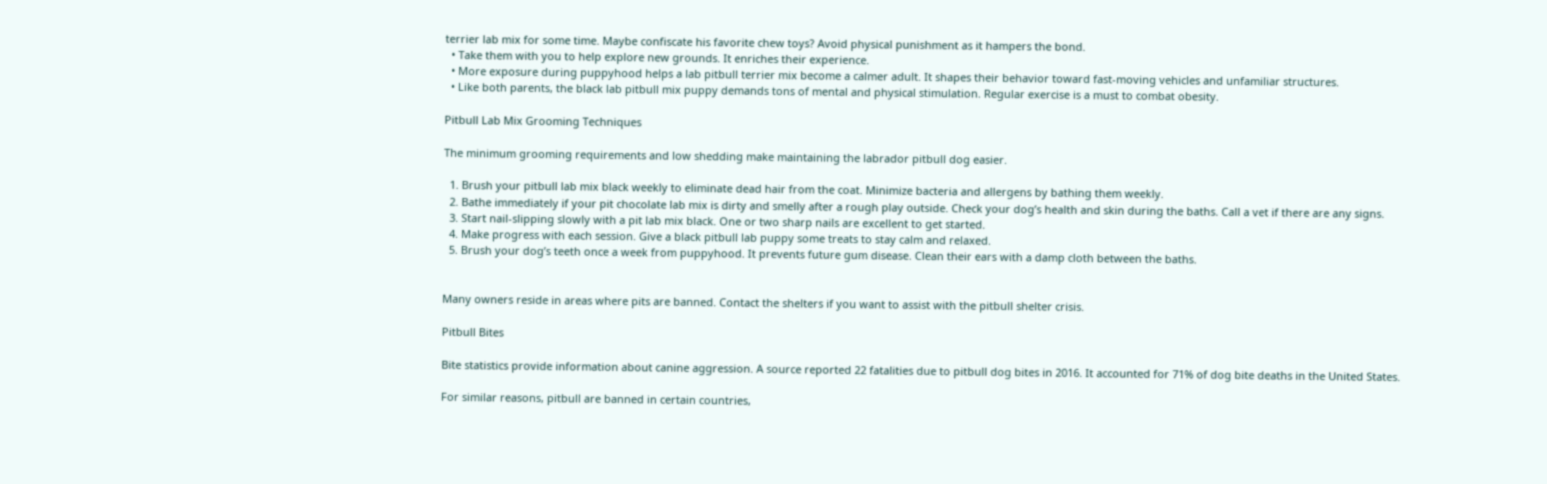terrier lab mix for some time. Maybe confiscate his favorite chew toys? Avoid physical punishment as it hampers the bond.
  • Take them with you to help explore new grounds. It enriches their experience.
  • More exposure during puppyhood helps a lab pitbull terrier mix become a calmer adult. It shapes their behavior toward fast-moving vehicles and unfamiliar structures.
  • Like both parents, the black lab pitbull mix puppy demands tons of mental and physical stimulation. Regular exercise is a must to combat obesity.

Pitbull Lab Mix Grooming Techniques

The minimum grooming requirements and low shedding make maintaining the labrador pitbull dog easier.

  1. Brush your pitbull lab mix black weekly to eliminate dead hair from the coat. Minimize bacteria and allergens by bathing them weekly.
  2. Bathe immediately if your pit chocolate lab mix is dirty and smelly after a rough play outside. Check your dog’s health and skin during the baths. Call a vet if there are any signs.
  3. Start nail-slipping slowly with a pit lab mix black. One or two sharp nails are excellent to get started.
  4. Make progress with each session. Give a black pitbull lab puppy some treats to stay calm and relaxed.
  5. Brush your dog’s teeth once a week from puppyhood. It prevents future gum disease. Clean their ears with a damp cloth between the baths.


Many owners reside in areas where pits are banned. Contact the shelters if you want to assist with the pitbull shelter crisis.

Pitbull Bites

Bite statistics provide information about canine aggression. A source reported 22 fatalities due to pitbull dog bites in 2016. It accounted for 71% of dog bite deaths in the United States.

For similar reasons, pitbull are banned in certain countries,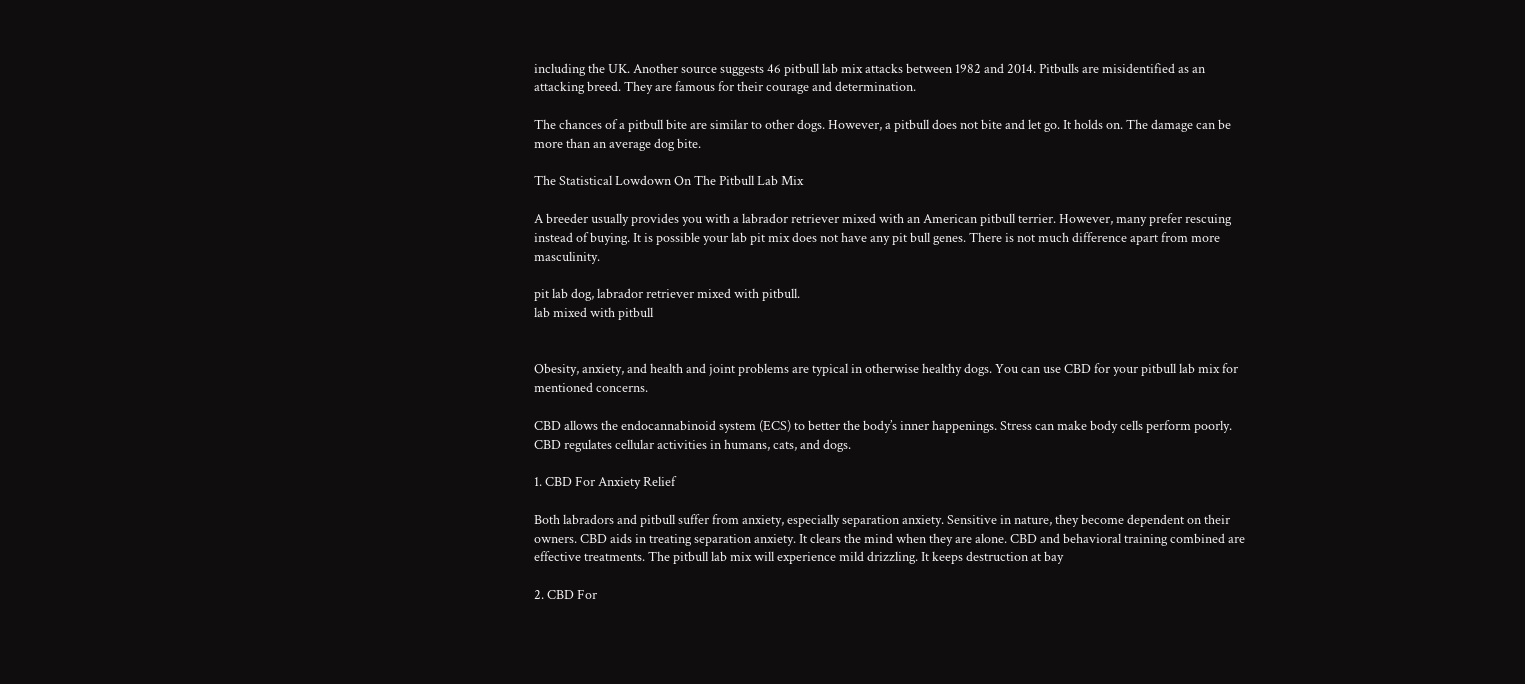including the UK. Another source suggests 46 pitbull lab mix attacks between 1982 and 2014. Pitbulls are misidentified as an attacking breed. They are famous for their courage and determination.

The chances of a pitbull bite are similar to other dogs. However, a pitbull does not bite and let go. It holds on. The damage can be more than an average dog bite.

The Statistical Lowdown On The Pitbull Lab Mix

A breeder usually provides you with a labrador retriever mixed with an American pitbull terrier. However, many prefer rescuing instead of buying. It is possible your lab pit mix does not have any pit bull genes. There is not much difference apart from more masculinity.

pit lab dog, labrador retriever mixed with pitbull.
lab mixed with pitbull


Obesity, anxiety, and health and joint problems are typical in otherwise healthy dogs. You can use CBD for your pitbull lab mix for mentioned concerns.

CBD allows the endocannabinoid system (ECS) to better the body’s inner happenings. Stress can make body cells perform poorly. CBD regulates cellular activities in humans, cats, and dogs.

1. CBD For Anxiety Relief

Both labradors and pitbull suffer from anxiety, especially separation anxiety. Sensitive in nature, they become dependent on their owners. CBD aids in treating separation anxiety. It clears the mind when they are alone. CBD and behavioral training combined are effective treatments. The pitbull lab mix will experience mild drizzling. It keeps destruction at bay

2. CBD For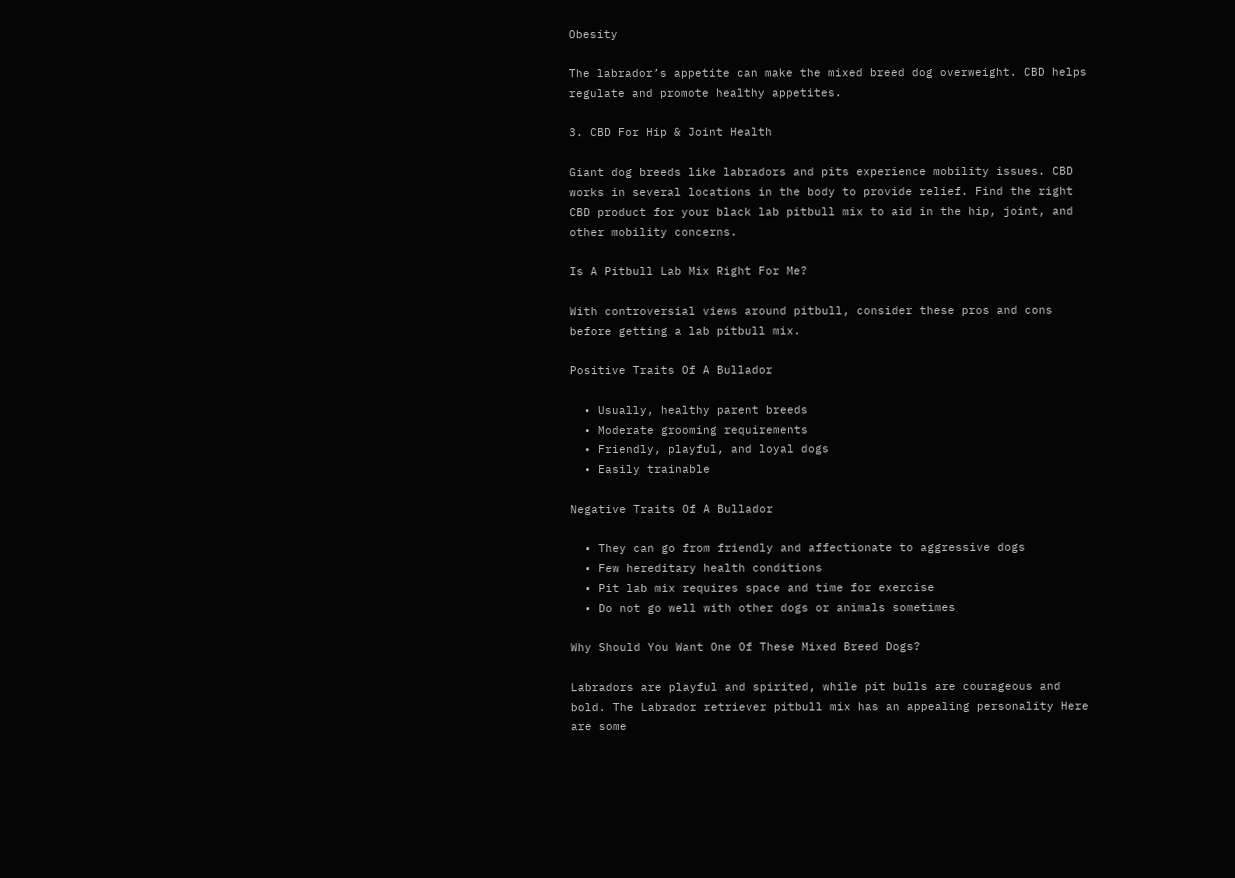Obesity

The labrador’s appetite can make the mixed breed dog overweight. CBD helps regulate and promote healthy appetites.

3. CBD For Hip & Joint Health

Giant dog breeds like labradors and pits experience mobility issues. CBD works in several locations in the body to provide relief. Find the right CBD product for your black lab pitbull mix to aid in the hip, joint, and other mobility concerns.

Is A Pitbull Lab Mix Right For Me?

With controversial views around pitbull, consider these pros and cons before getting a lab pitbull mix.

Positive Traits Of A Bullador

  • Usually, healthy parent breeds
  • Moderate grooming requirements
  • Friendly, playful, and loyal dogs
  • Easily trainable

Negative Traits Of A Bullador

  • They can go from friendly and affectionate to aggressive dogs
  • Few hereditary health conditions
  • Pit lab mix requires space and time for exercise
  • Do not go well with other dogs or animals sometimes

Why Should You Want One Of These Mixed Breed Dogs?

Labradors are playful and spirited, while pit bulls are courageous and bold. The Labrador retriever pitbull mix has an appealing personality Here are some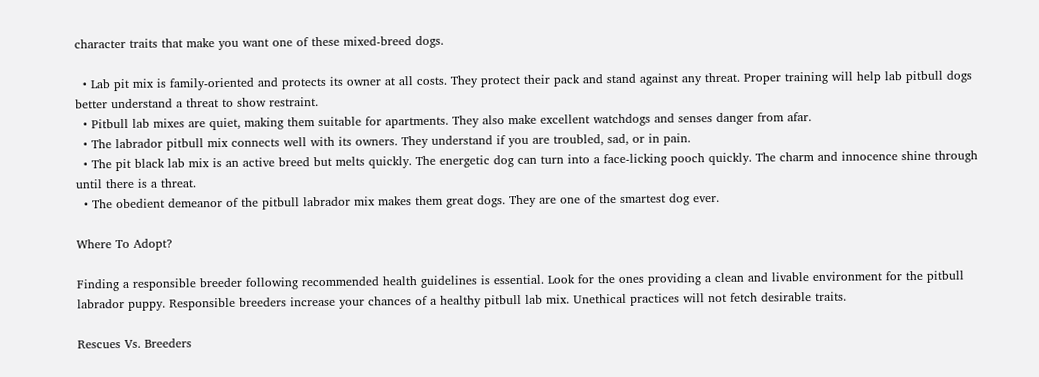character traits that make you want one of these mixed-breed dogs.

  • Lab pit mix is family-oriented and protects its owner at all costs. They protect their pack and stand against any threat. Proper training will help lab pitbull dogs better understand a threat to show restraint.
  • Pitbull lab mixes are quiet, making them suitable for apartments. They also make excellent watchdogs and senses danger from afar.
  • The labrador pitbull mix connects well with its owners. They understand if you are troubled, sad, or in pain.
  • The pit black lab mix is an active breed but melts quickly. The energetic dog can turn into a face-licking pooch quickly. The charm and innocence shine through until there is a threat.
  • The obedient demeanor of the pitbull labrador mix makes them great dogs. They are one of the smartest dog ever.

Where To Adopt?

Finding a responsible breeder following recommended health guidelines is essential. Look for the ones providing a clean and livable environment for the pitbull labrador puppy. Responsible breeders increase your chances of a healthy pitbull lab mix. Unethical practices will not fetch desirable traits.

Rescues Vs. Breeders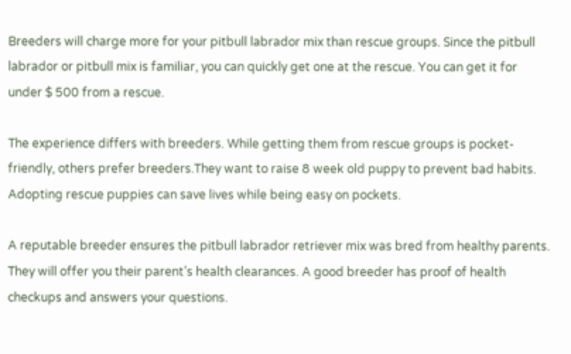Breeders will charge more for your pitbull labrador mix than rescue groups. Since the pitbull labrador or pitbull mix is familiar, you can quickly get one at the rescue. You can get it for under $ 500 from a rescue.

The experience differs with breeders. While getting them from rescue groups is pocket-friendly, others prefer breeders.They want to raise 8 week old puppy to prevent bad habits. Adopting rescue puppies can save lives while being easy on pockets.

A reputable breeder ensures the pitbull labrador retriever mix was bred from healthy parents. They will offer you their parent’s health clearances. A good breeder has proof of health checkups and answers your questions.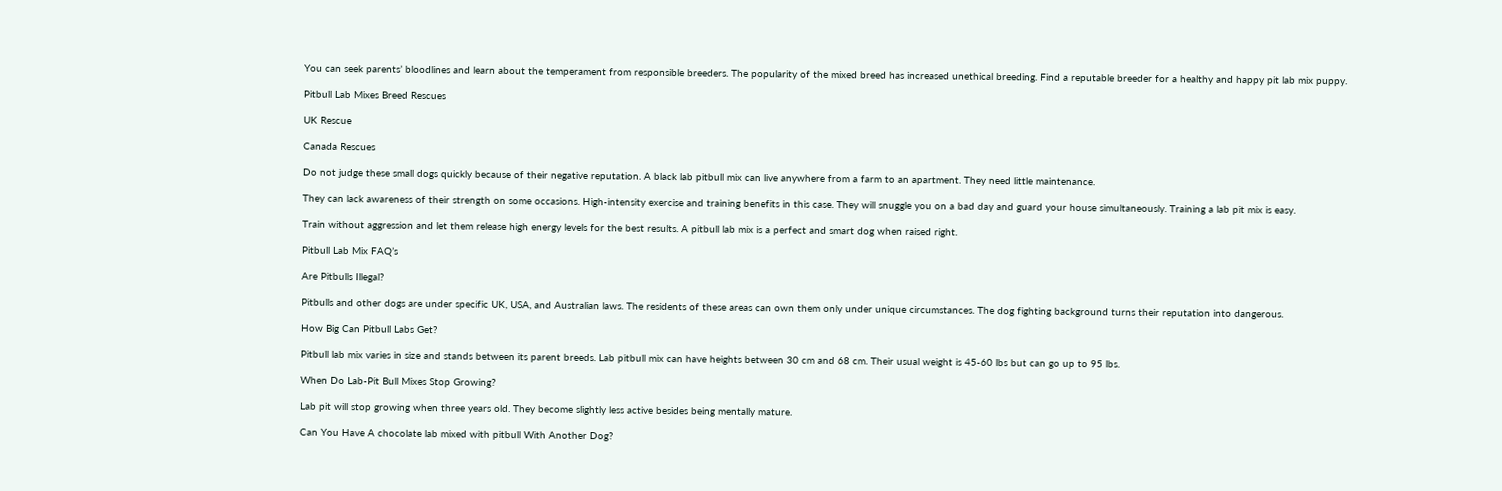You can seek parents’ bloodlines and learn about the temperament from responsible breeders. The popularity of the mixed breed has increased unethical breeding. Find a reputable breeder for a healthy and happy pit lab mix puppy.

Pitbull Lab Mixes Breed Rescues

UK Rescue

Canada Rescues

Do not judge these small dogs quickly because of their negative reputation. A black lab pitbull mix can live anywhere from a farm to an apartment. They need little maintenance.

They can lack awareness of their strength on some occasions. High-intensity exercise and training benefits in this case. They will snuggle you on a bad day and guard your house simultaneously. Training a lab pit mix is easy.

Train without aggression and let them release high energy levels for the best results. A pitbull lab mix is a perfect and smart dog when raised right.

Pitbull Lab Mix FAQ’s

Are Pitbulls Illegal?

Pitbulls and other dogs are under specific UK, USA, and Australian laws. The residents of these areas can own them only under unique circumstances. The dog fighting background turns their reputation into dangerous.

How Big Can Pitbull Labs Get?

Pitbull lab mix varies in size and stands between its parent breeds. Lab pitbull mix can have heights between 30 cm and 68 cm. Their usual weight is 45-60 lbs but can go up to 95 lbs.

When Do Lab-Pit Bull Mixes Stop Growing?

Lab pit will stop growing when three years old. They become slightly less active besides being mentally mature.

Can You Have A chocolate lab mixed with pitbull With Another Dog?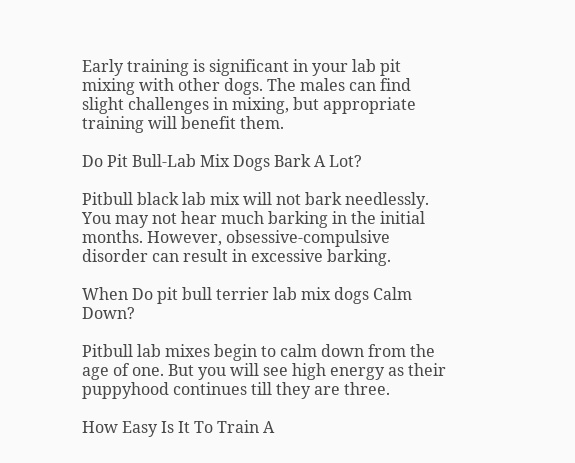Early training is significant in your lab pit mixing with other dogs. The males can find slight challenges in mixing, but appropriate training will benefit them.

Do Pit Bull-Lab Mix Dogs Bark A Lot?

Pitbull black lab mix will not bark needlessly. You may not hear much barking in the initial months. However, obsessive-compulsive disorder can result in excessive barking.

When Do pit bull terrier lab mix dogs Calm Down?

Pitbull lab mixes begin to calm down from the age of one. But you will see high energy as their puppyhood continues till they are three.

How Easy Is It To Train A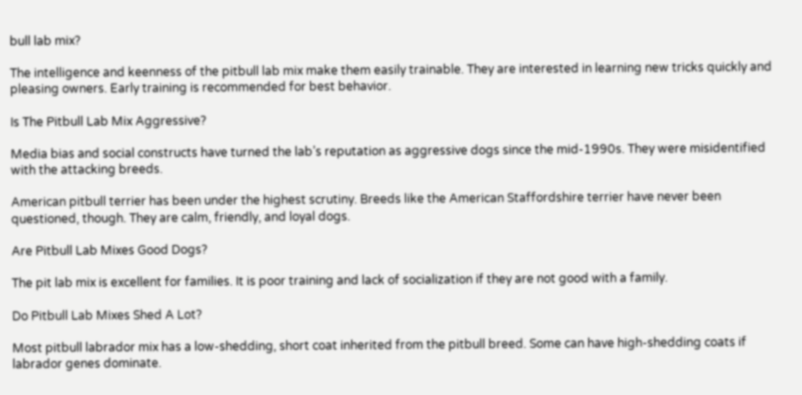bull lab mix?

The intelligence and keenness of the pitbull lab mix make them easily trainable. They are interested in learning new tricks quickly and pleasing owners. Early training is recommended for best behavior.

Is The Pitbull Lab Mix Aggressive?

Media bias and social constructs have turned the lab’s reputation as aggressive dogs since the mid-1990s. They were misidentified with the attacking breeds.

American pitbull terrier has been under the highest scrutiny. Breeds like the American Staffordshire terrier have never been questioned, though. They are calm, friendly, and loyal dogs.

Are Pitbull Lab Mixes Good Dogs?

The pit lab mix is excellent for families. It is poor training and lack of socialization if they are not good with a family.

Do Pitbull Lab Mixes Shed A Lot?

Most pitbull labrador mix has a low-shedding, short coat inherited from the pitbull breed. Some can have high-shedding coats if labrador genes dominate.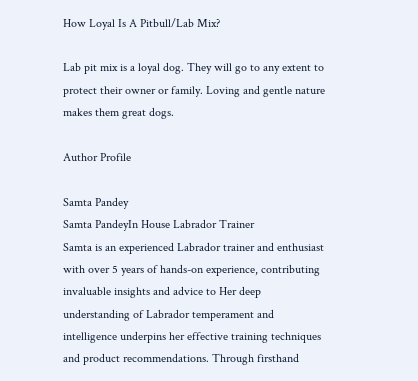How Loyal Is A Pitbull/Lab Mix?

Lab pit mix is a loyal dog. They will go to any extent to protect their owner or family. Loving and gentle nature makes them great dogs.

Author Profile

Samta Pandey
Samta PandeyIn House Labrador Trainer
Samta is an experienced Labrador trainer and enthusiast with over 5 years of hands-on experience, contributing invaluable insights and advice to Her deep understanding of Labrador temperament and intelligence underpins her effective training techniques and product recommendations. Through firsthand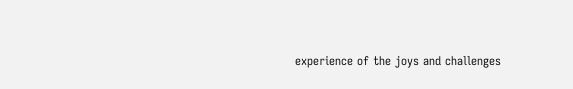experience of the joys and challenges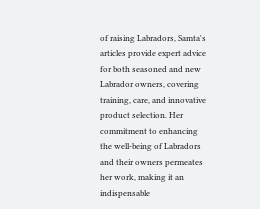of raising Labradors, Samta's articles provide expert advice for both seasoned and new Labrador owners, covering training, care, and innovative product selection. Her commitment to enhancing the well-being of Labradors and their owners permeates her work, making it an indispensable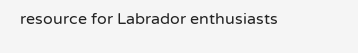resource for Labrador enthusiasts